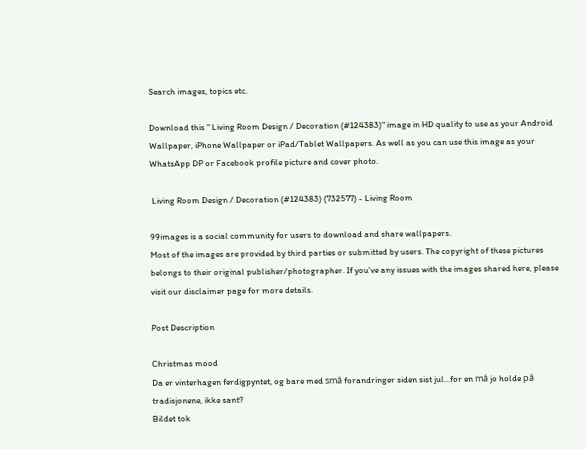Search images, topics etc.

Download this " Living Room Design / Decoration (#124383)" image in HD quality to use as your Android Wallpaper, iPhone Wallpaper or iPad/Tablet Wallpapers. As well as you can use this image as your WhatsApp DP or Facebook profile picture and cover photo.

 Living Room Design / Decoration (#124383) (732577) - Living Room

99images is a social community for users to download and share wallpapers.
Most of the images are provided by third parties or submitted by users. The copyright of these pictures belongs to their original publisher/photographer. If you've any issues with the images shared here, please visit our disclaimer page for more details.

Post Description

Christmas mood
Da er vinterhagen ferdigpyntet, og bare med små forandringer siden sist jul...for en må jo holde på tradisjonene, ikke sant?
Bildet tok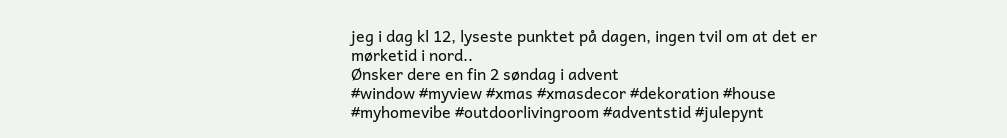jeg i dag kl 12, lyseste punktet på dagen, ingen tvil om at det er mørketid i nord..
Ønsker dere en fin 2 søndag i advent
#window #myview #xmas #xmasdecor #dekoration #house #myhomevibe #outdoorlivingroom #adventstid #julepynt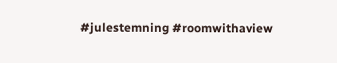#julestemning #roomwithaview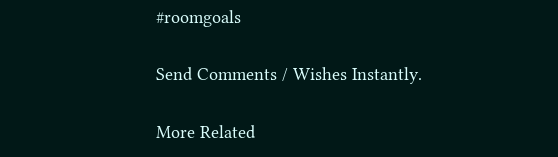#roomgoals

Send Comments / Wishes Instantly.

More Related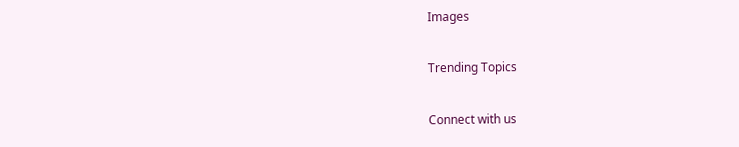Images

Trending Topics

Connect with us